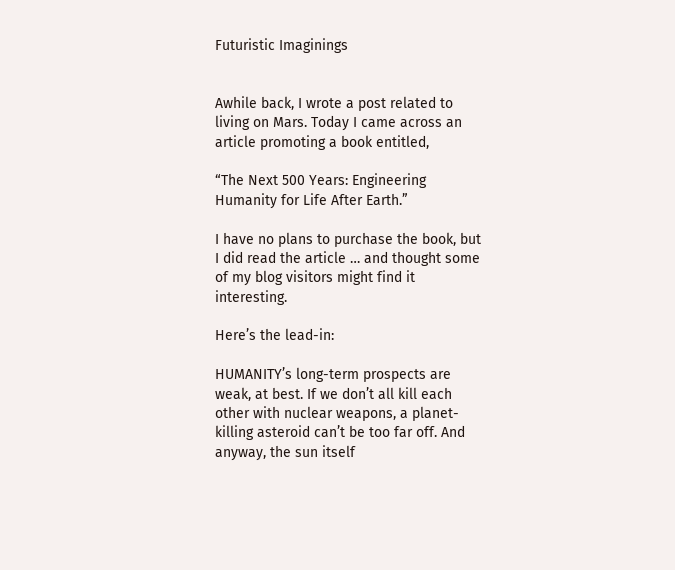Futuristic Imaginings


Awhile back, I wrote a post related to living on Mars. Today I came across an article promoting a book entitled,

“The Next 500 Years: Engineering Humanity for Life After Earth.”

I have no plans to purchase the book, but I did read the article … and thought some of my blog visitors might find it interesting.

Here’s the lead-in:

HUMANITY’s long-term prospects are weak, at best. If we don’t all kill each other with nuclear weapons, a planet-killing asteroid can’t be too far off. And anyway, the sun itself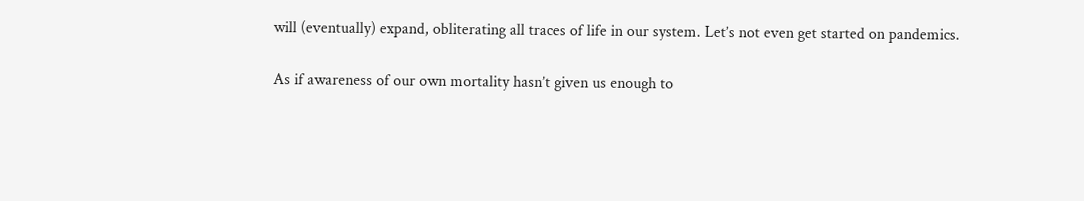will (eventually) expand, obliterating all traces of life in our system. Let’s not even get started on pandemics.

As if awareness of our own mortality hasn’t given us enough to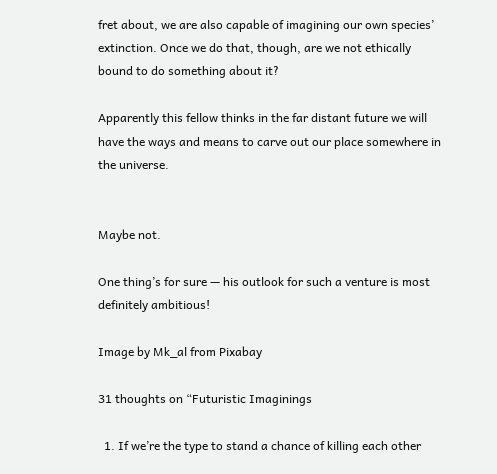fret about, we are also capable of imagining our own species’ extinction. Once we do that, though, are we not ethically bound to do something about it?

Apparently this fellow thinks in the far distant future we will have the ways and means to carve out our place somewhere in the universe.


Maybe not.

One thing’s for sure — his outlook for such a venture is most definitely ambitious!

Image by Mk_al from Pixabay

31 thoughts on “Futuristic Imaginings

  1. If we’re the type to stand a chance of killing each other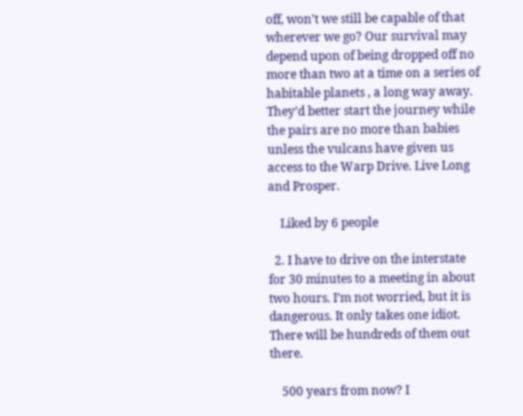off, won’t we still be capable of that wherever we go? Our survival may depend upon of being dropped off no more than two at a time on a series of habitable planets , a long way away. They’d better start the journey while the pairs are no more than babies unless the vulcans have given us access to the Warp Drive. Live Long and Prosper.

    Liked by 6 people

  2. I have to drive on the interstate for 30 minutes to a meeting in about two hours. I’m not worried, but it is dangerous. It only takes one idiot. There will be hundreds of them out there.

    500 years from now? I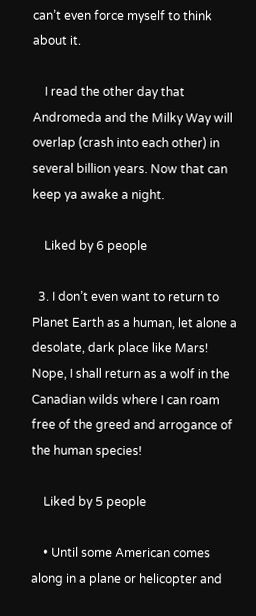can’t even force myself to think about it.

    I read the other day that Andromeda and the Milky Way will overlap (crash into each other) in several billion years. Now that can keep ya awake a night.

    Liked by 6 people

  3. I don’t even want to return to Planet Earth as a human, let alone a desolate, dark place like Mars! Nope, I shall return as a wolf in the Canadian wilds where I can roam free of the greed and arrogance of the human species!

    Liked by 5 people

    • Until some American comes along in a plane or helicopter and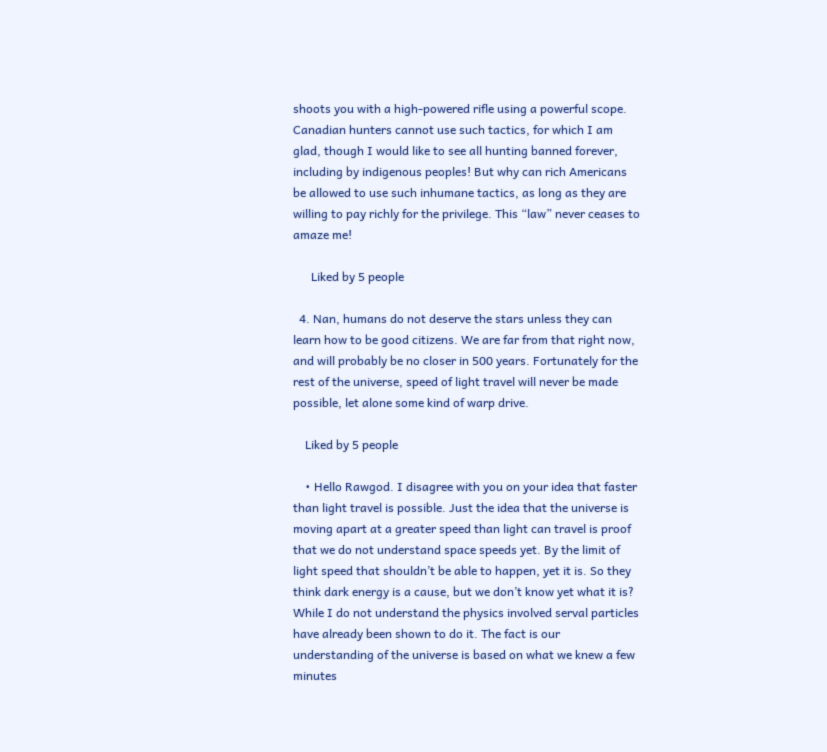shoots you with a high-powered rifle using a powerful scope. Canadian hunters cannot use such tactics, for which I am glad, though I would like to see all hunting banned forever, including by indigenous peoples! But why can rich Americans be allowed to use such inhumane tactics, as long as they are willing to pay richly for the privilege. This “law” never ceases to amaze me!

      Liked by 5 people

  4. Nan, humans do not deserve the stars unless they can learn how to be good citizens. We are far from that right now, and will probably be no closer in 500 years. Fortunately for the rest of the universe, speed of light travel will never be made possible, let alone some kind of warp drive.

    Liked by 5 people

    • Hello Rawgod. I disagree with you on your idea that faster than light travel is possible. Just the idea that the universe is moving apart at a greater speed than light can travel is proof that we do not understand space speeds yet. By the limit of light speed that shouldn’t be able to happen, yet it is. So they think dark energy is a cause, but we don’t know yet what it is? While I do not understand the physics involved serval particles have already been shown to do it. The fact is our understanding of the universe is based on what we knew a few minutes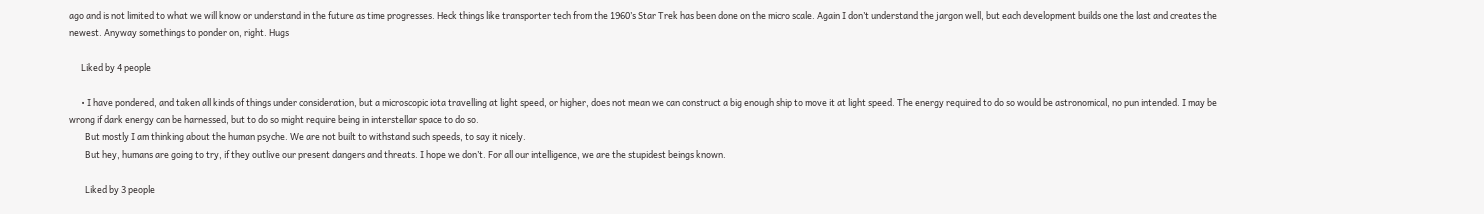ago and is not limited to what we will know or understand in the future as time progresses. Heck things like transporter tech from the 1960’s Star Trek has been done on the micro scale. Again I don’t understand the jargon well, but each development builds one the last and creates the newest. Anyway somethings to ponder on, right. Hugs

      Liked by 4 people

      • I have pondered, and taken all kinds of things under consideration, but a microscopic iota travelling at light speed, or higher, does not mean we can construct a big enough ship to move it at light speed. The energy required to do so would be astronomical, no pun intended. I may be wrong if dark energy can be harnessed, but to do so might require being in interstellar space to do so.
        But mostly I am thinking about the human psyche. We are not built to withstand such speeds, to say it nicely.
        But hey, humans are going to try, if they outlive our present dangers and threats. I hope we don’t. For all our intelligence, we are the stupidest beings known.

        Liked by 3 people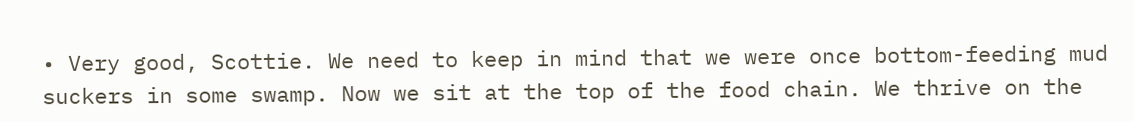• Very good, Scottie. We need to keep in mind that we were once bottom-feeding mud suckers in some swamp. Now we sit at the top of the food chain. We thrive on the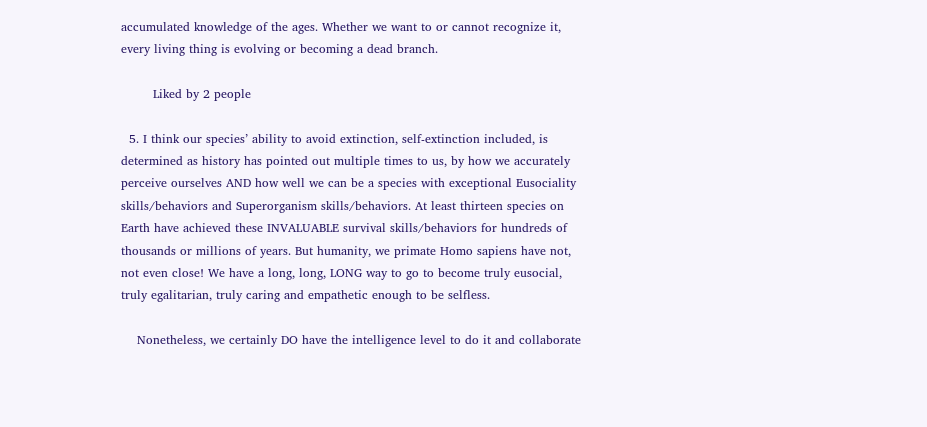accumulated knowledge of the ages. Whether we want to or cannot recognize it, every living thing is evolving or becoming a dead branch.

        Liked by 2 people

  5. I think our species’ ability to avoid extinction, self-extinction included, is determined as history has pointed out multiple times to us, by how we accurately perceive ourselves AND how well we can be a species with exceptional Eusociality skills/behaviors and Superorganism skills/behaviors. At least thirteen species on Earth have achieved these INVALUABLE survival skills/behaviors for hundreds of thousands or millions of years. But humanity, we primate Homo sapiens have not, not even close! We have a long, long, LONG way to go to become truly eusocial, truly egalitarian, truly caring and empathetic enough to be selfless.

    Nonetheless, we certainly DO have the intelligence level to do it and collaborate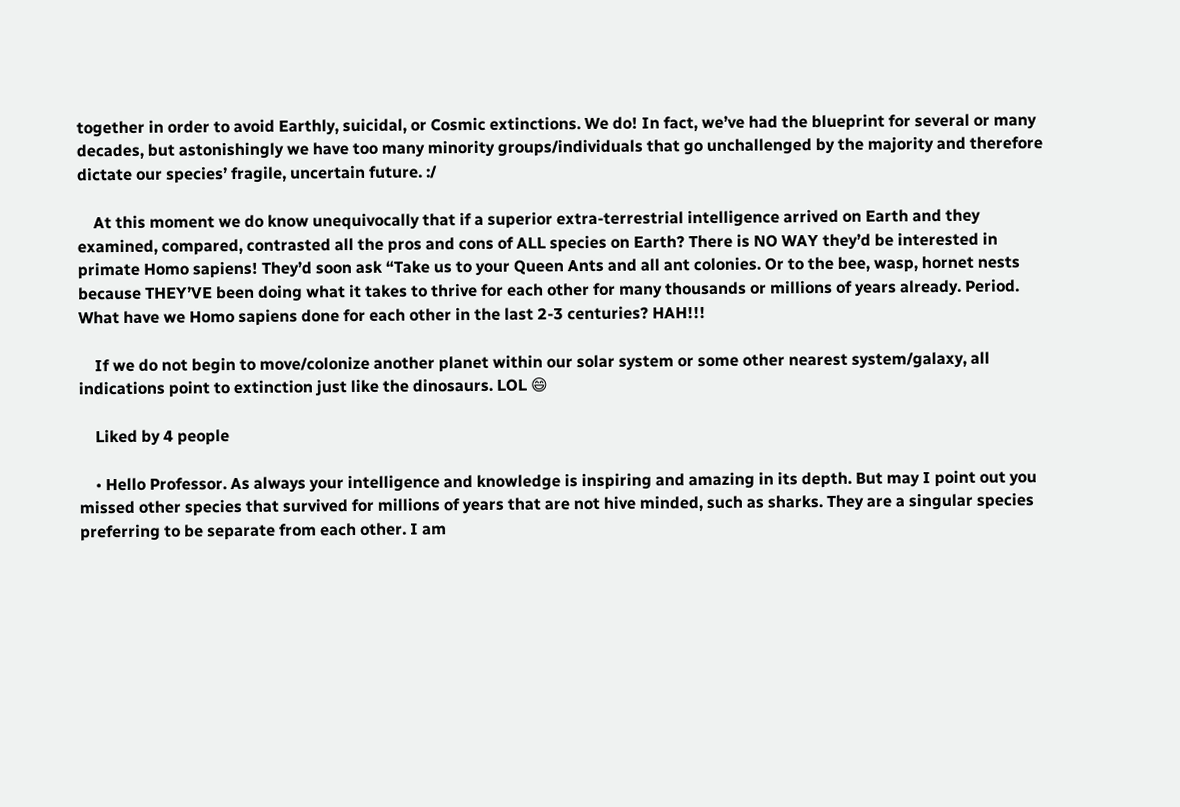together in order to avoid Earthly, suicidal, or Cosmic extinctions. We do! In fact, we’ve had the blueprint for several or many decades, but astonishingly we have too many minority groups/individuals that go unchallenged by the majority and therefore dictate our species’ fragile, uncertain future. :/

    At this moment we do know unequivocally that if a superior extra-terrestrial intelligence arrived on Earth and they examined, compared, contrasted all the pros and cons of ALL species on Earth? There is NO WAY they’d be interested in primate Homo sapiens! They’d soon ask “Take us to your Queen Ants and all ant colonies. Or to the bee, wasp, hornet nests because THEY’VE been doing what it takes to thrive for each other for many thousands or millions of years already. Period. What have we Homo sapiens done for each other in the last 2-3 centuries? HAH!!!

    If we do not begin to move/colonize another planet within our solar system or some other nearest system/galaxy, all indications point to extinction just like the dinosaurs. LOL 😄

    Liked by 4 people

    • Hello Professor. As always your intelligence and knowledge is inspiring and amazing in its depth. But may I point out you missed other species that survived for millions of years that are not hive minded, such as sharks. They are a singular species preferring to be separate from each other. I am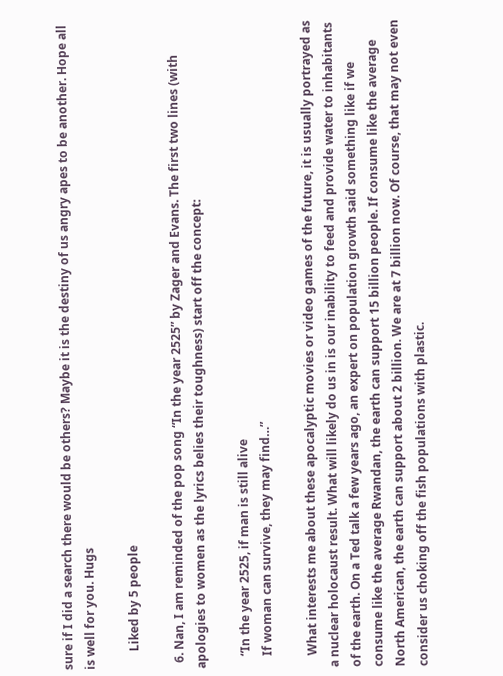sure if I did a search there would be others? Maybe it is the destiny of us angry apes to be another. Hope all is well for you. Hugs

      Liked by 5 people

  6. Nan, I am reminded of the pop song “In the year 2525” by Zager and Evans. The first two lines (with apologies to women as the lyrics belies their toughness) start off the concept:

    “In the year 2525, if man is still alive
    If woman can survive, they may find…”

    What interests me about these apocalyptic movies or video games of the future, it is usually portrayed as a nuclear holocaust result. What will likely do us in is our inability to feed and provide water to inhabitants of the earth. On a Ted talk a few years ago, an expert on population growth said something like if we consume like the average Rwandan, the earth can support 15 billion people. If consume like the average North American, the earth can support about 2 billion. We are at 7 billion now. Of course, that may not even consider us choking off the fish populations with plastic.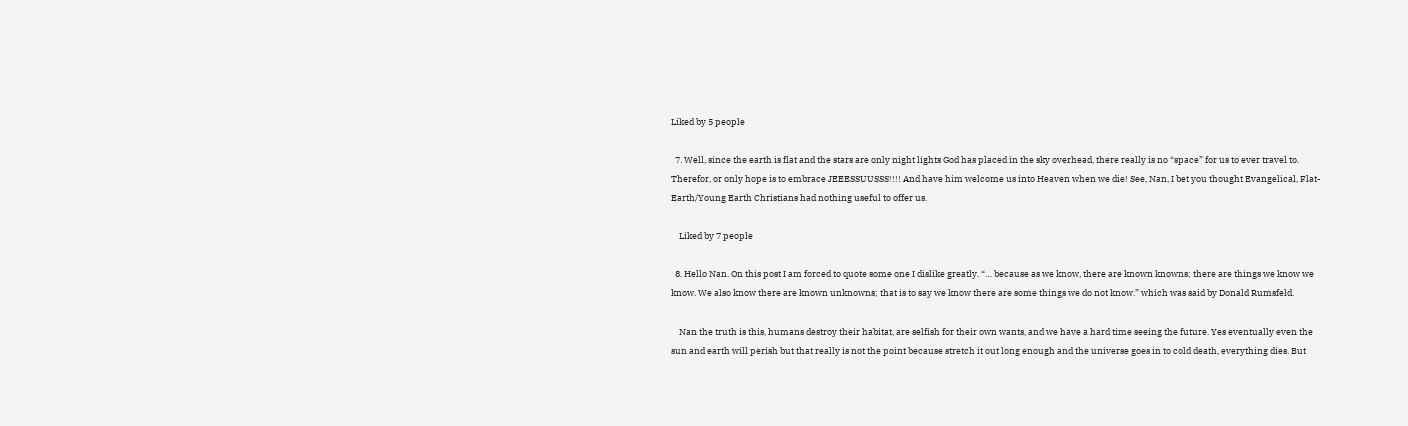Liked by 5 people

  7. Well, since the earth is flat and the stars are only night lights God has placed in the sky overhead, there really is no “space” for us to ever travel to. Therefor, or only hope is to embrace JEEESSUUSSS!!!! And have him welcome us into Heaven when we die! See, Nan, I bet you thought Evangelical, Flat-Earth/Young Earth Christians had nothing useful to offer us.

    Liked by 7 people

  8. Hello Nan. On this post I am forced to quote some one I dislike greatly. “… because as we know, there are known knowns; there are things we know we know. We also know there are known unknowns; that is to say we know there are some things we do not know.” which was said by Donald Rumsfeld.

    Nan the truth is this, humans destroy their habitat, are selfish for their own wants, and we have a hard time seeing the future. Yes eventually even the sun and earth will perish but that really is not the point because stretch it out long enough and the universe goes in to cold death, everything dies. But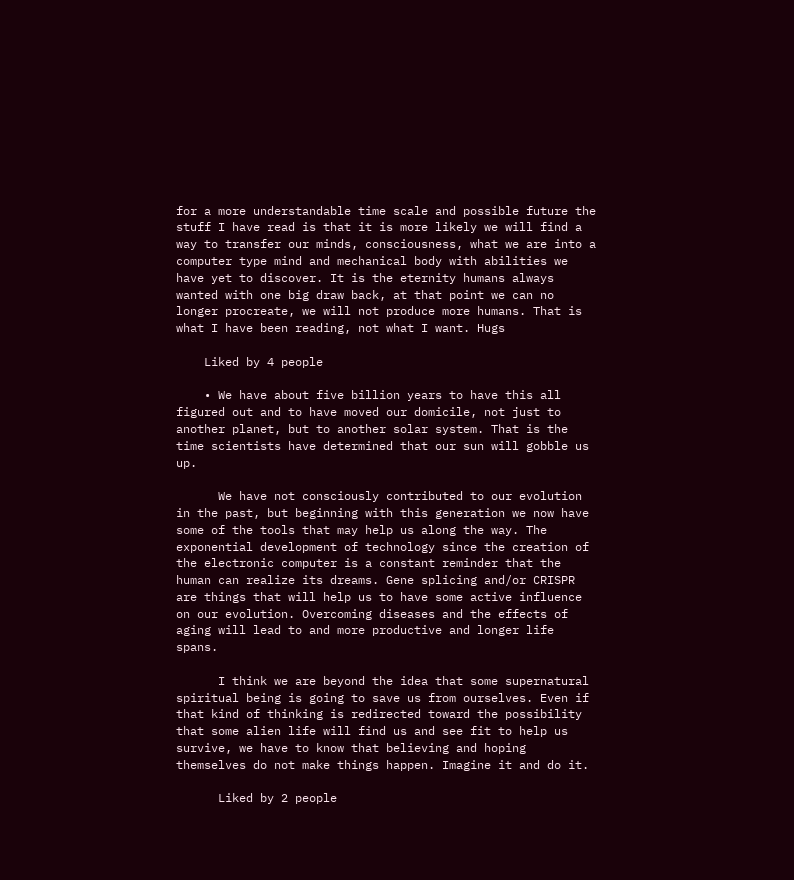for a more understandable time scale and possible future the stuff I have read is that it is more likely we will find a way to transfer our minds, consciousness, what we are into a computer type mind and mechanical body with abilities we have yet to discover. It is the eternity humans always wanted with one big draw back, at that point we can no longer procreate, we will not produce more humans. That is what I have been reading, not what I want. Hugs

    Liked by 4 people

    • We have about five billion years to have this all figured out and to have moved our domicile, not just to another planet, but to another solar system. That is the time scientists have determined that our sun will gobble us up.

      We have not consciously contributed to our evolution in the past, but beginning with this generation we now have some of the tools that may help us along the way. The exponential development of technology since the creation of the electronic computer is a constant reminder that the human can realize its dreams. Gene splicing and/or CRISPR are things that will help us to have some active influence on our evolution. Overcoming diseases and the effects of aging will lead to and more productive and longer life spans.

      I think we are beyond the idea that some supernatural spiritual being is going to save us from ourselves. Even if that kind of thinking is redirected toward the possibility that some alien life will find us and see fit to help us survive, we have to know that believing and hoping themselves do not make things happen. Imagine it and do it.

      Liked by 2 people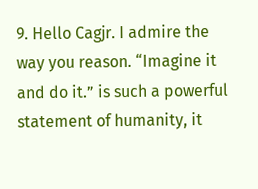9. Hello Cagjr. I admire the way you reason. “Imagine it and do it.” is such a powerful statement of humanity, it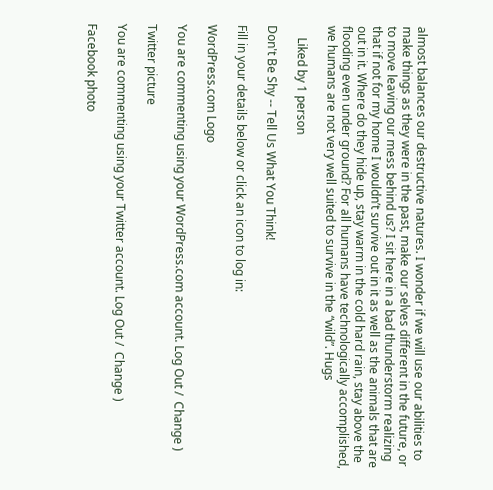almost balances our destructive natures. I wonder if we will use our abilities to make things as they were in the past, make our selves different in the future, or to move leaving our mess behind us? I sit here in a bad thunderstorm realizing that if not for my home I wouldn’t survive out in it as well as the animals that are out in it. Where do they hide up, stay warm in the cold hard rain, stay above the flooding even under ground? For all humans have technologically accomplished, we humans are not very well suited to survive in the “wild”. Hugs

    Liked by 1 person

Don't Be Shy -- Tell Us What You Think!

Fill in your details below or click an icon to log in:

WordPress.com Logo

You are commenting using your WordPress.com account. Log Out /  Change )

Twitter picture

You are commenting using your Twitter account. Log Out /  Change )

Facebook photo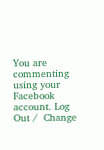You are commenting using your Facebook account. Log Out /  Change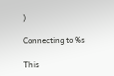)

Connecting to %s

This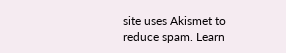site uses Akismet to reduce spam. Learn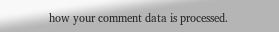how your comment data is processed.